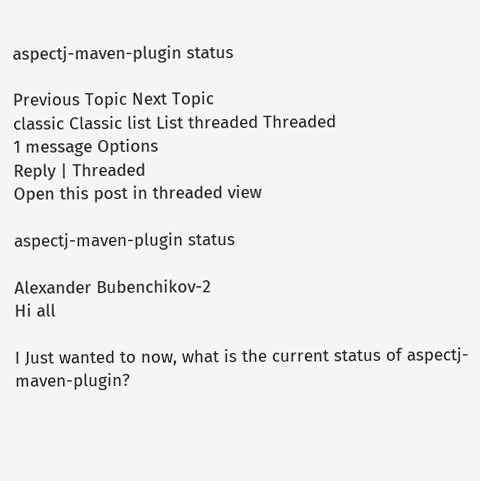aspectj-maven-plugin status

Previous Topic Next Topic
classic Classic list List threaded Threaded
1 message Options
Reply | Threaded
Open this post in threaded view

aspectj-maven-plugin status

Alexander Bubenchikov-2
Hi all

I Just wanted to now, what is the current status of aspectj-maven-plugin?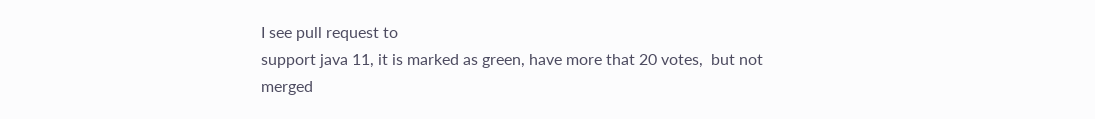I see pull request to
support java 11, it is marked as green, have more that 20 votes,  but not
merged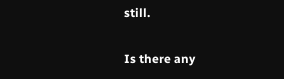still.

Is there any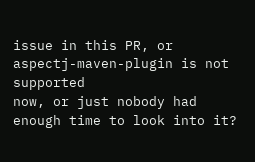issue in this PR, or  aspectj-maven-plugin is not supported
now, or just nobody had enough time to look into it?